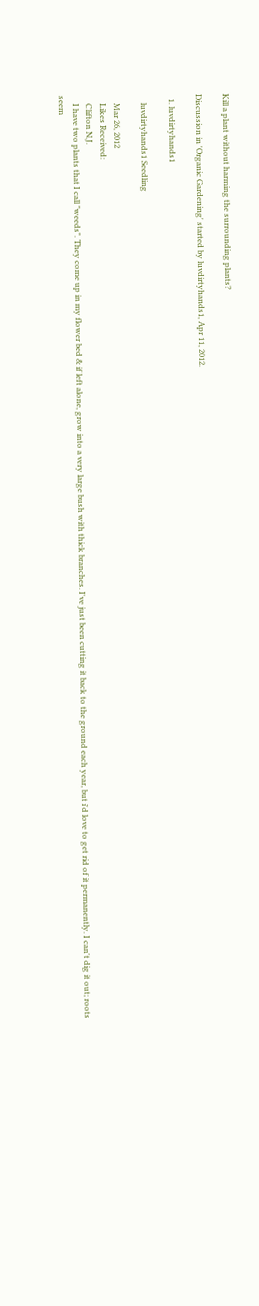Kill a plant without harming the surrounding plants?

Discussion in 'Organic Gardening' started by luvdirtyhands1, Apr 11, 2012.

  1. luvdirtyhands1

    luvdirtyhands1 Seedling

    Mar 26, 2012
    Likes Received:
    Clifton N.J.
    I have two plants that I call "weeds". They come up in my flower bed & if left alone, grow into a very large bush with thick branches. I've just been cutting it back to the ground each year, but i'd love to get rid of it permanently. I can't dig it out; roots seem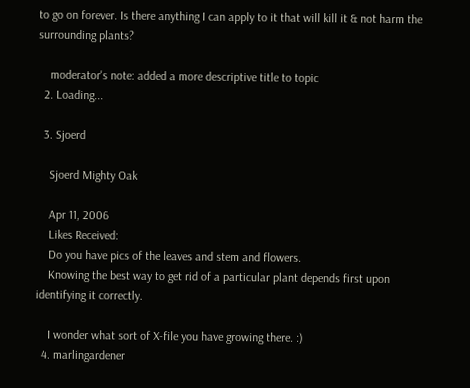to go on forever. Is there anything I can apply to it that will kill it & not harm the surrounding plants?

    moderator's note: added a more descriptive title to topic
  2. Loading...

  3. Sjoerd

    Sjoerd Mighty Oak

    Apr 11, 2006
    Likes Received:
    Do you have pics of the leaves and stem and flowers.
    Knowing the best way to get rid of a particular plant depends first upon identifying it correctly.

    I wonder what sort of X-file you have growing there. :)
  4. marlingardener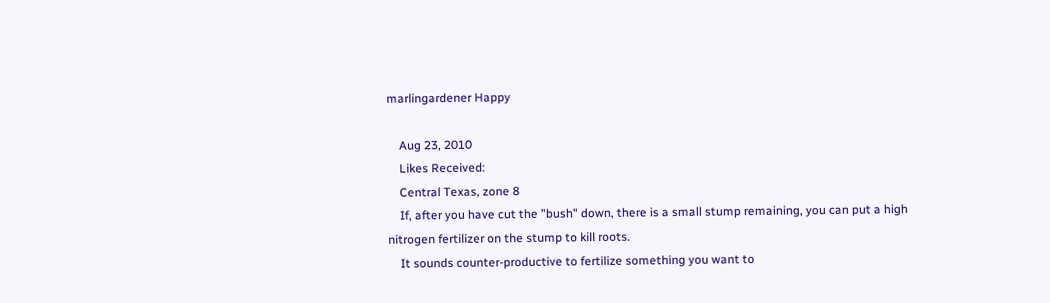marlingardener Happy

    Aug 23, 2010
    Likes Received:
    Central Texas, zone 8
    If, after you have cut the "bush" down, there is a small stump remaining, you can put a high nitrogen fertilizer on the stump to kill roots.
    It sounds counter-productive to fertilize something you want to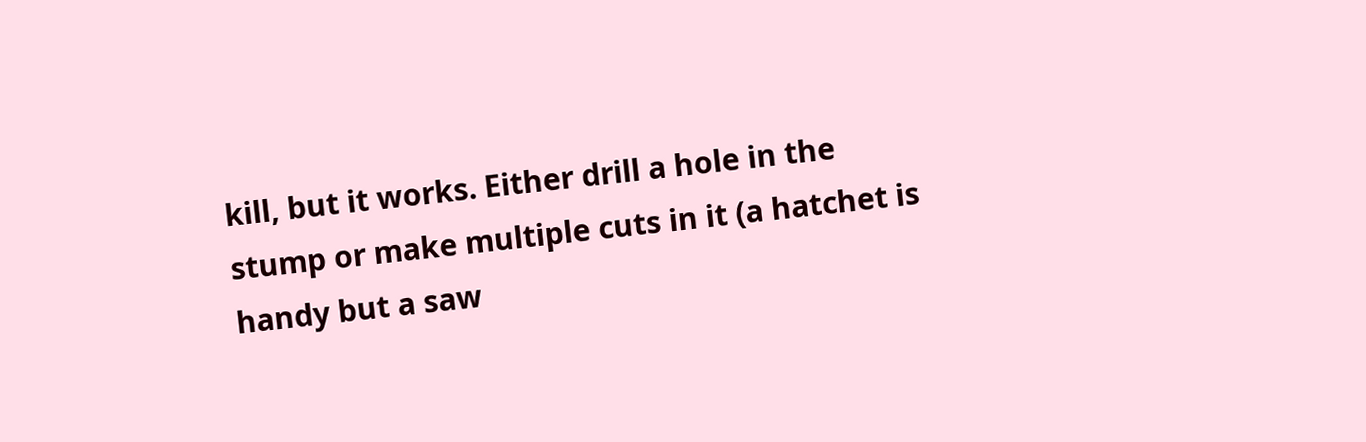kill, but it works. Either drill a hole in the stump or make multiple cuts in it (a hatchet is handy but a saw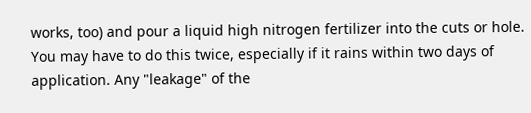works, too) and pour a liquid high nitrogen fertilizer into the cuts or hole. You may have to do this twice, especially if it rains within two days of application. Any "leakage" of the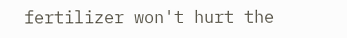fertilizer won't hurt the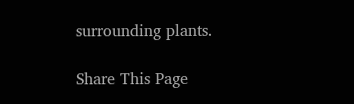surrounding plants.

Share This Page